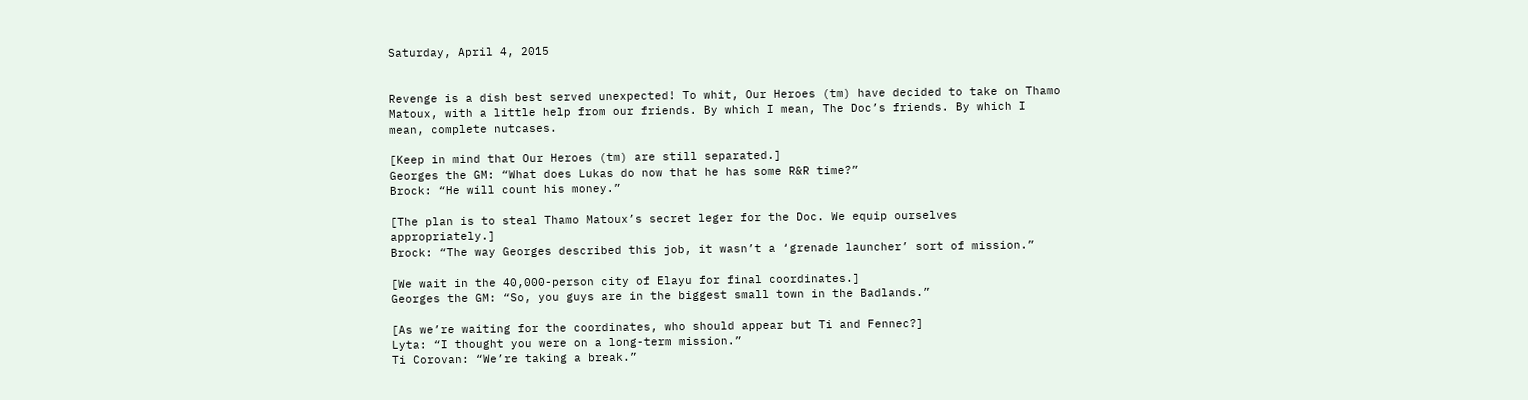Saturday, April 4, 2015


Revenge is a dish best served unexpected! To whit, Our Heroes (tm) have decided to take on Thamo Matoux, with a little help from our friends. By which I mean, The Doc’s friends. By which I mean, complete nutcases.

[Keep in mind that Our Heroes (tm) are still separated.]
Georges the GM: “What does Lukas do now that he has some R&R time?”
Brock: “He will count his money.”

[The plan is to steal Thamo Matoux’s secret leger for the Doc. We equip ourselves appropriately.]
Brock: “The way Georges described this job, it wasn’t a ‘grenade launcher’ sort of mission.”

[We wait in the 40,000-person city of Elayu for final coordinates.]
Georges the GM: “So, you guys are in the biggest small town in the Badlands.”

[As we’re waiting for the coordinates, who should appear but Ti and Fennec?]
Lyta: “I thought you were on a long-term mission.”
Ti Corovan: “We’re taking a break.”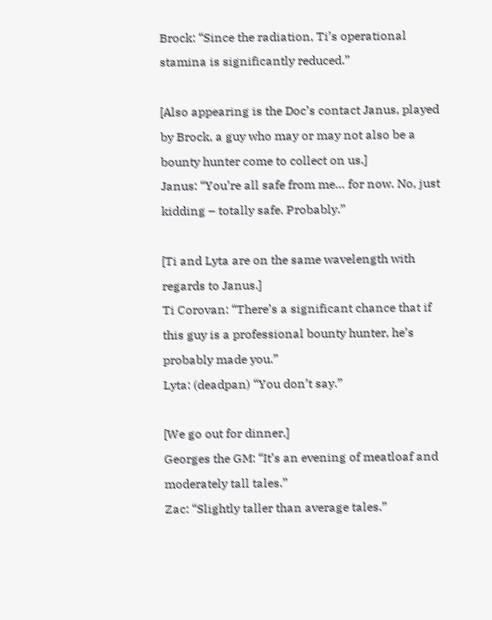Brock: “Since the radiation, Ti’s operational stamina is significantly reduced.”

[Also appearing is the Doc’s contact Janus, played by Brock, a guy who may or may not also be a bounty hunter come to collect on us.]
Janus: “You’re all safe from me… for now. No, just kidding – totally safe. Probably.”

[Ti and Lyta are on the same wavelength with regards to Janus.]
Ti Corovan: “There’s a significant chance that if this guy is a professional bounty hunter, he’s probably made you.”
Lyta: (deadpan) “You don’t say.”

[We go out for dinner.]
Georges the GM: “It’s an evening of meatloaf and moderately tall tales.”
Zac: “Slightly taller than average tales.”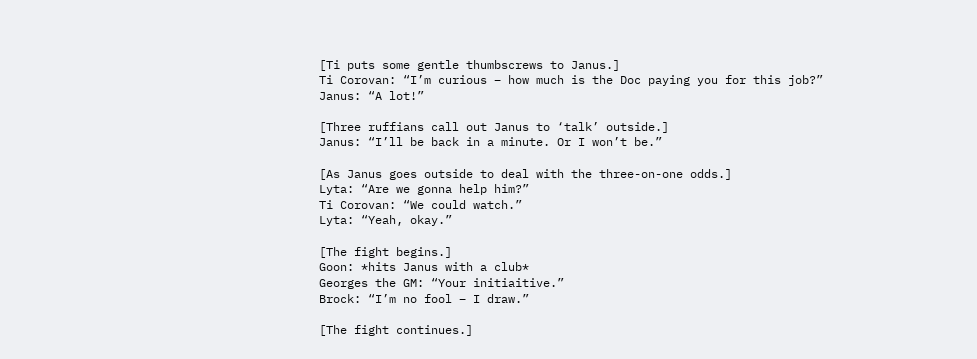[Ti puts some gentle thumbscrews to Janus.]
Ti Corovan: “I’m curious – how much is the Doc paying you for this job?”
Janus: “A lot!”

[Three ruffians call out Janus to ‘talk’ outside.]
Janus: “I’ll be back in a minute. Or I won’t be.”

[As Janus goes outside to deal with the three-on-one odds.]
Lyta: “Are we gonna help him?”
Ti Corovan: “We could watch.”
Lyta: “Yeah, okay.”

[The fight begins.]
Goon: *hits Janus with a club*
Georges the GM: “Your initiaitive.”
Brock: “I’m no fool – I draw.”

[The fight continues.]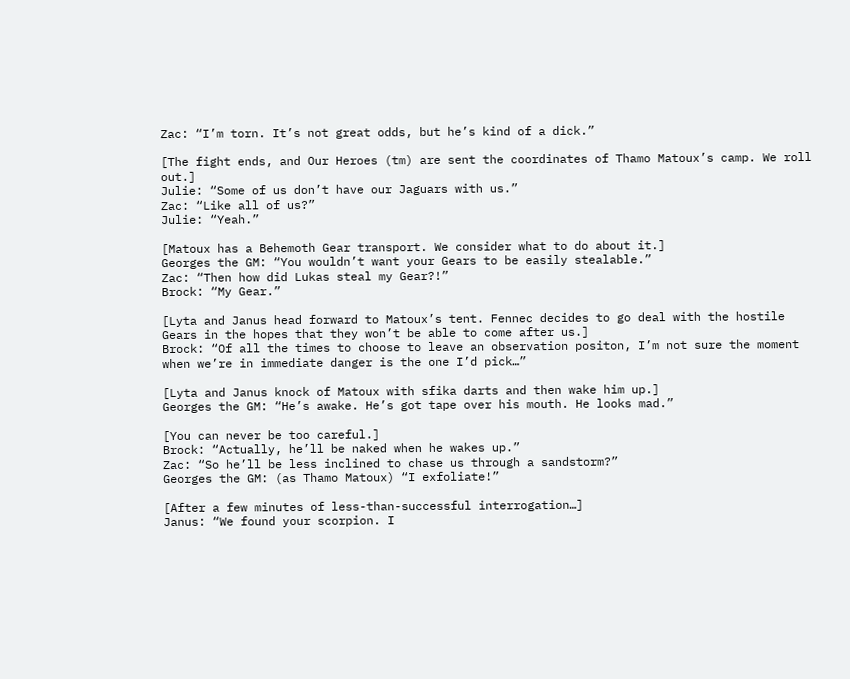Zac: “I’m torn. It’s not great odds, but he’s kind of a dick.”

[The fight ends, and Our Heroes (tm) are sent the coordinates of Thamo Matoux’s camp. We roll out.]
Julie: “Some of us don’t have our Jaguars with us.”
Zac: “Like all of us?”
Julie: “Yeah.”

[Matoux has a Behemoth Gear transport. We consider what to do about it.]
Georges the GM: “You wouldn’t want your Gears to be easily stealable.”
Zac: “Then how did Lukas steal my Gear?!”
Brock: “My Gear.”

[Lyta and Janus head forward to Matoux’s tent. Fennec decides to go deal with the hostile Gears in the hopes that they won’t be able to come after us.]
Brock: “Of all the times to choose to leave an observation positon, I’m not sure the moment when we’re in immediate danger is the one I’d pick…”

[Lyta and Janus knock of Matoux with sfika darts and then wake him up.]
Georges the GM: “He’s awake. He’s got tape over his mouth. He looks mad.”

[You can never be too careful.]
Brock: “Actually, he’ll be naked when he wakes up.”
Zac: “So he’ll be less inclined to chase us through a sandstorm?”
Georges the GM: (as Thamo Matoux) “I exfoliate!”

[After a few minutes of less-than-successful interrogation…]
Janus: “We found your scorpion. I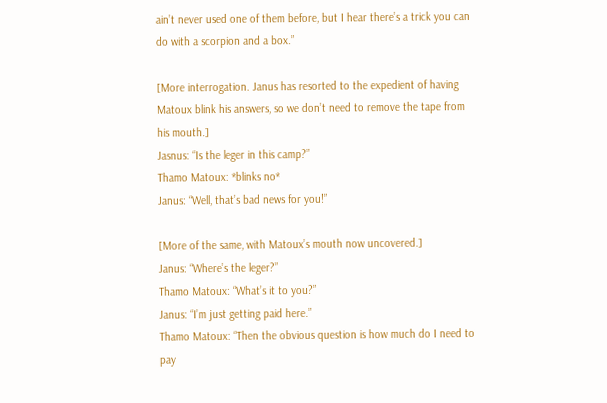ain’t never used one of them before, but I hear there’s a trick you can do with a scorpion and a box.”

[More interrogation. Janus has resorted to the expedient of having Matoux blink his answers, so we don’t need to remove the tape from his mouth.]
Jasnus: “Is the leger in this camp?”
Thamo Matoux: *blinks no*
Janus: “Well, that’s bad news for you!”

[More of the same, with Matoux’s mouth now uncovered.]
Janus: “Where’s the leger?”
Thamo Matoux: “What’s it to you?”
Janus: “I’m just getting paid here.”
Thamo Matoux: “Then the obvious question is how much do I need to pay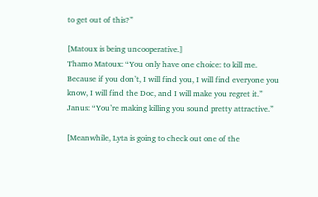to get out of this?”

[Matoux is being uncooperative.]
Thamo Matoux: “You only have one choice: to kill me. Because if you don’t, I will find you, I will find everyone you know, I will find the Doc, and I will make you regret it.”
Janus: “You’re making killing you sound pretty attractive.”

[Meanwhile, Lyta is going to check out one of the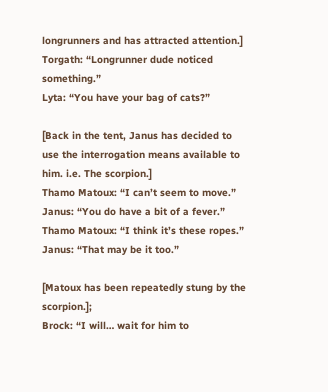longrunners and has attracted attention.]
Torgath: “Longrunner dude noticed something.”
Lyta: “You have your bag of cats?”

[Back in the tent, Janus has decided to use the interrogation means available to him. i.e. The scorpion.]
Thamo Matoux: “I can’t seem to move.”
Janus: “You do have a bit of a fever.”
Thamo Matoux: “I think it’s these ropes.”
Janus: “That may be it too.”

[Matoux has been repeatedly stung by the scorpion.];
Brock: “I will… wait for him to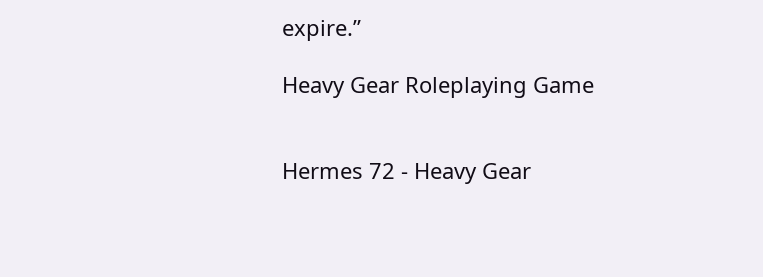expire.”

Heavy Gear Roleplaying Game


Hermes 72 - Heavy Gear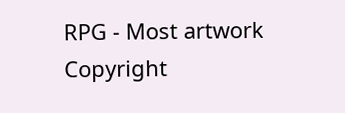RPG - Most artwork Copyright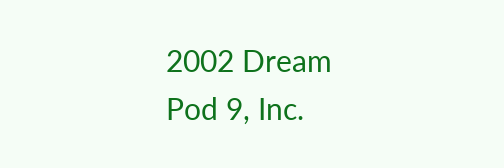2002 Dream Pod 9, Inc.